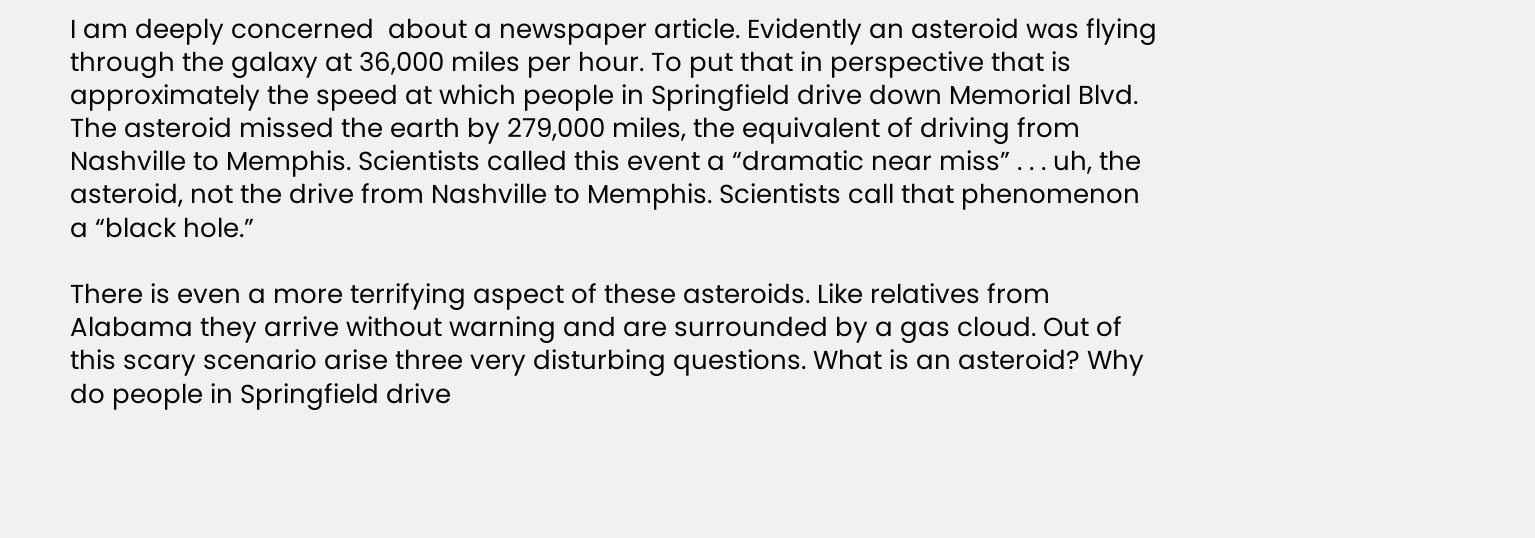I am deeply concerned  about a newspaper article. Evidently an asteroid was flying through the galaxy at 36,000 miles per hour. To put that in perspective that is approximately the speed at which people in Springfield drive down Memorial Blvd. The asteroid missed the earth by 279,000 miles, the equivalent of driving from Nashville to Memphis. Scientists called this event a “dramatic near miss” . . . uh, the asteroid, not the drive from Nashville to Memphis. Scientists call that phenomenon a “black hole.”

There is even a more terrifying aspect of these asteroids. Like relatives from Alabama they arrive without warning and are surrounded by a gas cloud. Out of this scary scenario arise three very disturbing questions. What is an asteroid? Why do people in Springfield drive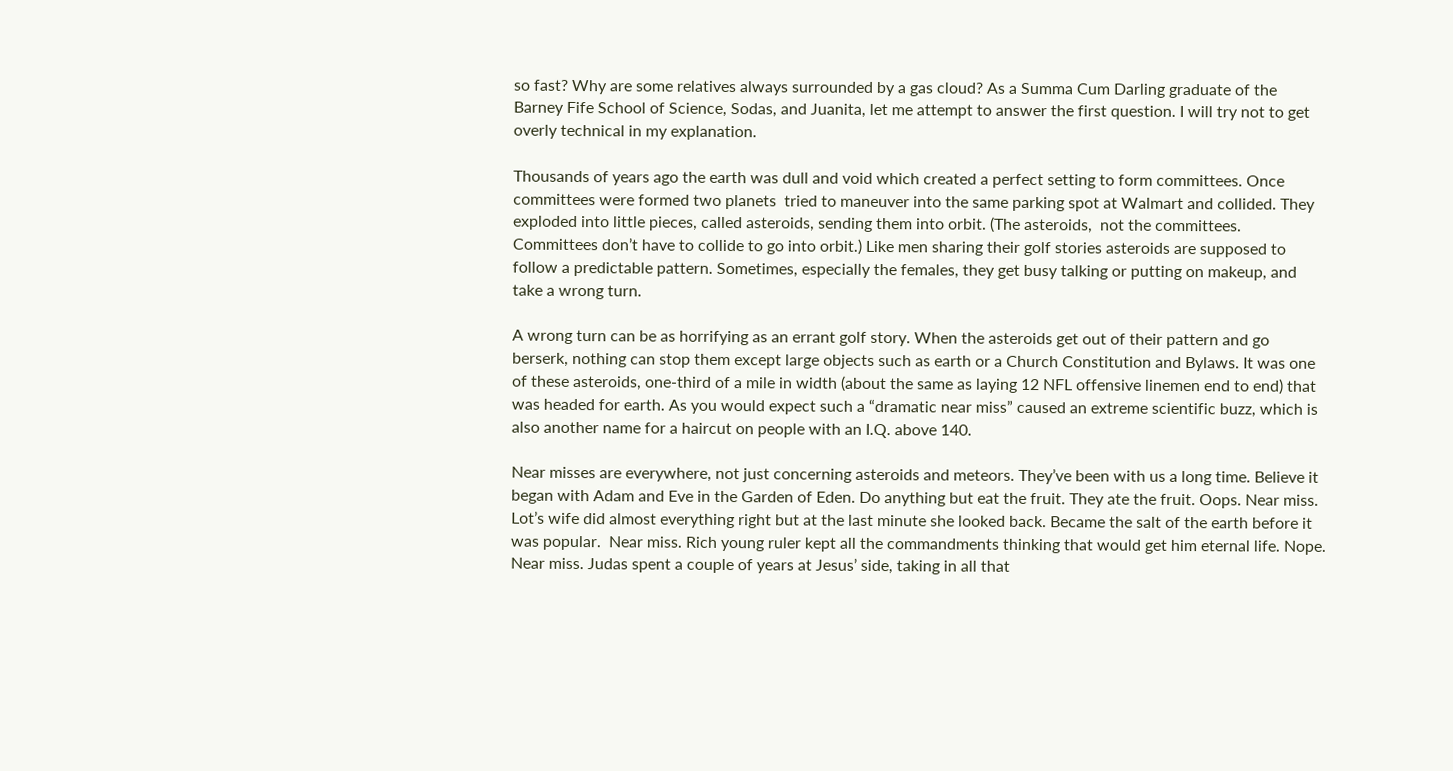so fast? Why are some relatives always surrounded by a gas cloud? As a Summa Cum Darling graduate of the Barney Fife School of Science, Sodas, and Juanita, let me attempt to answer the first question. I will try not to get overly technical in my explanation.

Thousands of years ago the earth was dull and void which created a perfect setting to form committees. Once committees were formed two planets  tried to maneuver into the same parking spot at Walmart and collided. They exploded into little pieces, called asteroids, sending them into orbit. (The asteroids,  not the committees. Committees don’t have to collide to go into orbit.) Like men sharing their golf stories asteroids are supposed to follow a predictable pattern. Sometimes, especially the females, they get busy talking or putting on makeup, and take a wrong turn.

A wrong turn can be as horrifying as an errant golf story. When the asteroids get out of their pattern and go berserk, nothing can stop them except large objects such as earth or a Church Constitution and Bylaws. It was one of these asteroids, one-third of a mile in width (about the same as laying 12 NFL offensive linemen end to end) that was headed for earth. As you would expect such a “dramatic near miss” caused an extreme scientific buzz, which is also another name for a haircut on people with an I.Q. above 140.

Near misses are everywhere, not just concerning asteroids and meteors. They’ve been with us a long time. Believe it began with Adam and Eve in the Garden of Eden. Do anything but eat the fruit. They ate the fruit. Oops. Near miss. Lot’s wife did almost everything right but at the last minute she looked back. Became the salt of the earth before it was popular.  Near miss. Rich young ruler kept all the commandments thinking that would get him eternal life. Nope. Near miss. Judas spent a couple of years at Jesus’ side, taking in all that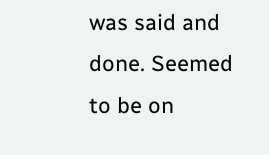was said and done. Seemed to be on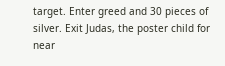target. Enter greed and 30 pieces of silver. Exit Judas, the poster child for near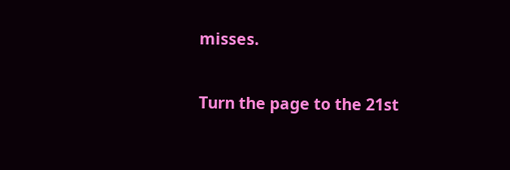misses.

Turn the page to the 21st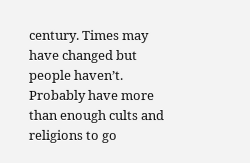century. Times may have changed but people haven’t.  Probably have more than enough cults and religions to go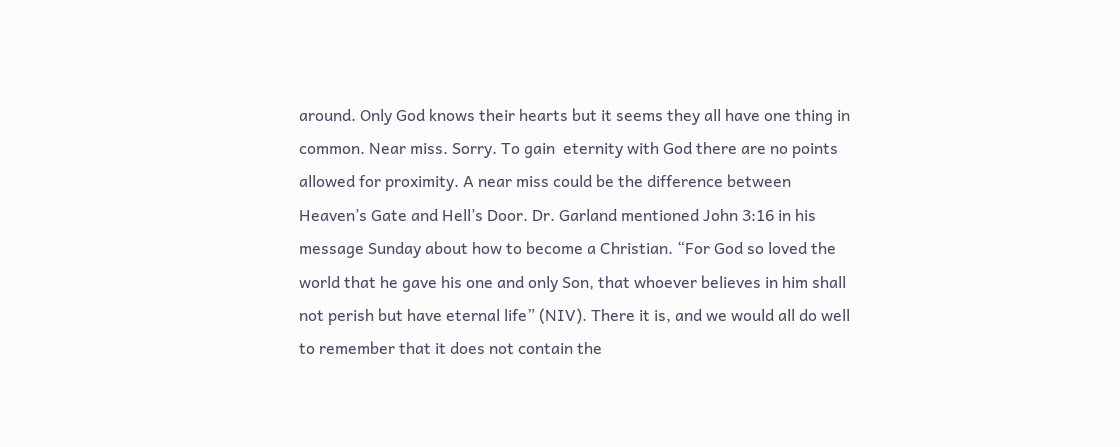around. Only God knows their hearts but it seems they all have one thing in common. Near miss. Sorry. To gain  eternity with God there are no points allowed for proximity. A near miss could be the difference between Heaven’s Gate and Hell’s Door. Dr. Garland mentioned John 3:16 in his message Sunday about how to become a Christian. “For God so loved the world that he gave his one and only Son, that whoever believes in him shall not perish but have eternal life” (NIV). There it is, and we would all do well to remember that it does not contain the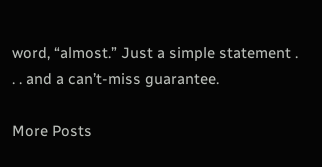word, “almost.” Just a simple statement . . . and a can’t-miss guarantee.

More Posts